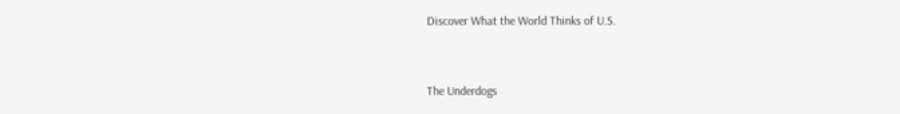Discover What the World Thinks of U.S.


The Underdogs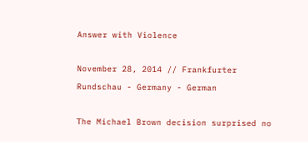Answer with Violence

November 28, 2014 // Frankfurter Rundschau - Germany - German

The Michael Brown decision surprised no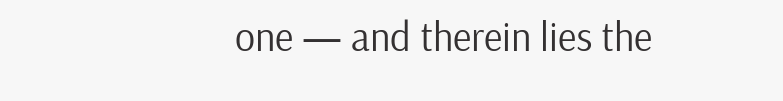one — and therein lies the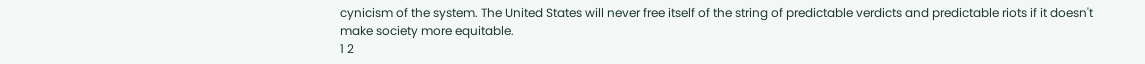cynicism of the system. The United States will never free itself of the string of predictable verdicts and predictable riots if it doesn't make society more equitable.
1 2